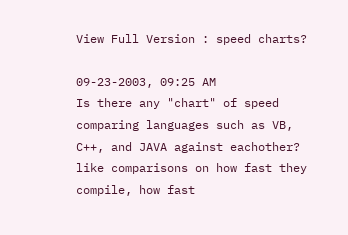View Full Version : speed charts?

09-23-2003, 09:25 AM
Is there any "chart" of speed comparing languages such as VB, C++, and JAVA against eachother? like comparisons on how fast they compile, how fast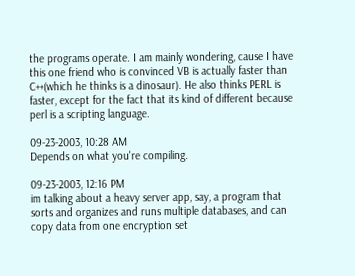the programs operate. I am mainly wondering, cause I have this one friend who is convinced VB is actually faster than C++(which he thinks is a dinosaur). He also thinks PERL is faster, except for the fact that its kind of different because perl is a scripting language.

09-23-2003, 10:28 AM
Depends on what you're compiling.

09-23-2003, 12:16 PM
im talking about a heavy server app, say, a program that sorts and organizes and runs multiple databases, and can copy data from one encryption set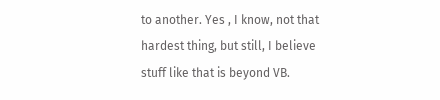to another. Yes , I know, not that hardest thing, but still, I believe stuff like that is beyond VB.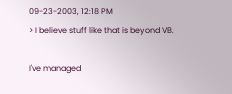09-23-2003, 12:18 PM
> I believe stuff like that is beyond VB.

I've managed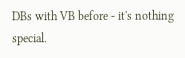DBs with VB before - it's nothing special.